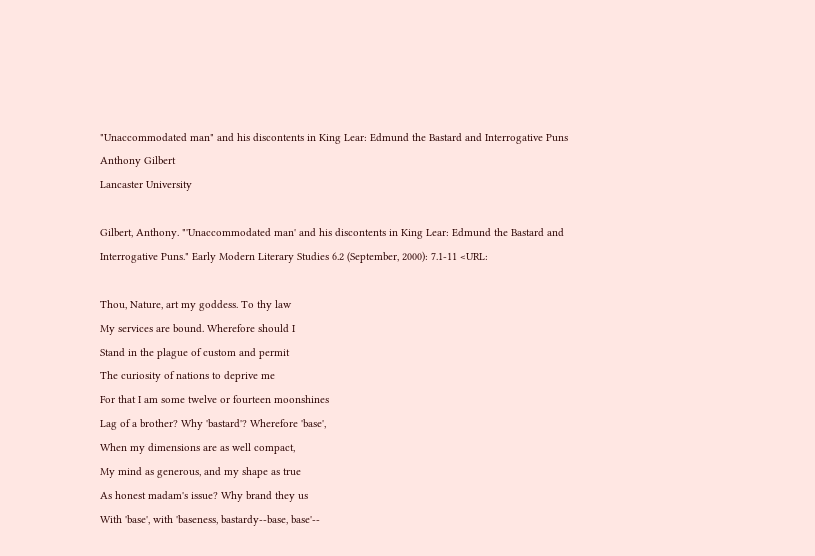"Unaccommodated man" and his discontents in King Lear: Edmund the Bastard and Interrogative Puns
Anthony Gilbert
Lancaster University

Gilbert, Anthony. "'Unaccommodated man' and his discontents in King Lear: Edmund the Bastard and Interrogative Puns." Early Modern Literary Studies 6.2 (September, 2000): 7.1-11 <URL:

Thou, Nature, art my goddess. To thy law
My services are bound. Wherefore should I
Stand in the plague of custom and permit
The curiosity of nations to deprive me
For that I am some twelve or fourteen moonshines
Lag of a brother? Why 'bastard'? Wherefore 'base',
When my dimensions are as well compact,
My mind as generous, and my shape as true
As honest madam's issue? Why brand they us
With 'base', with 'baseness, bastardy--base, base'--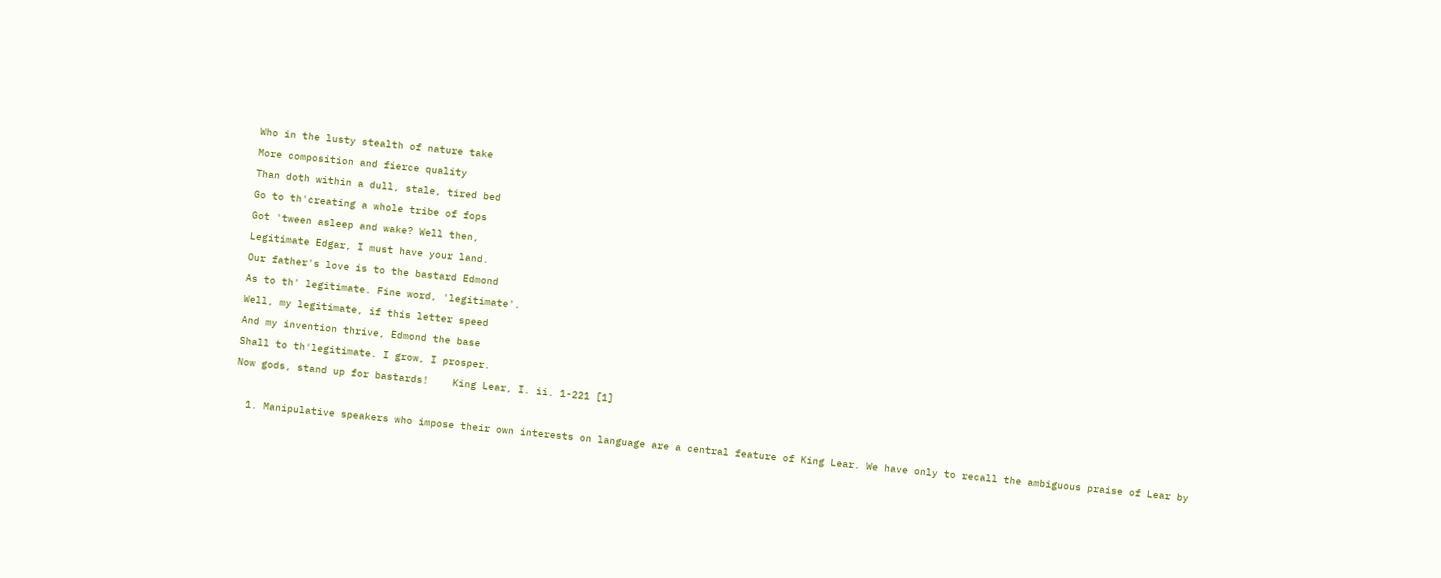Who in the lusty stealth of nature take
More composition and fierce quality
Than doth within a dull, stale, tired bed
Go to th'creating a whole tribe of fops
Got 'tween asleep and wake? Well then,
Legitimate Edgar, I must have your land.
Our father's love is to the bastard Edmond
As to th' legitimate. Fine word, 'legitimate'.
Well, my legitimate, if this letter speed
And my invention thrive, Edmond the base
Shall to th'legitimate. I grow, I prosper.
Now gods, stand up for bastards!    King Lear, I. ii. 1-221 [1]

  1. Manipulative speakers who impose their own interests on language are a central feature of King Lear. We have only to recall the ambiguous praise of Lear by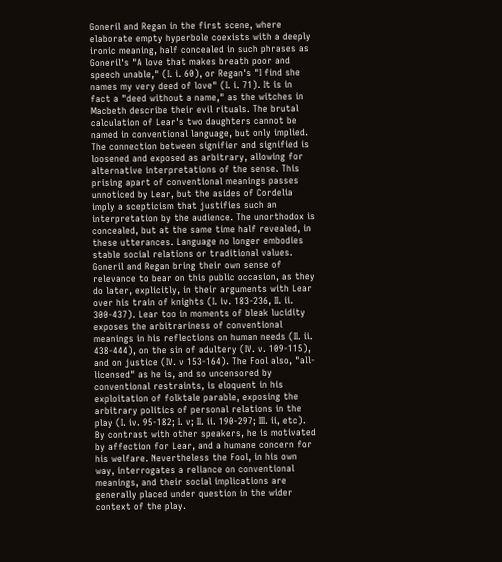Goneril and Regan in the first scene, where elaborate empty hyperbole coexists with a deeply ironic meaning, half concealed in such phrases as Goneril's "A love that makes breath poor and speech unable," (I. i. 60), or Regan's "I find she names my very deed of love" (I. i. 71). It is in fact a "deed without a name," as the witches in Macbeth describe their evil rituals. The brutal calculation of Lear's two daughters cannot be named in conventional language, but only implied. The connection between signifier and signified is loosened and exposed as arbitrary, allowing for alternative interpretations of the sense. This prising apart of conventional meanings passes unnoticed by Lear, but the asides of Cordelia imply a scepticism that justifies such an interpretation by the audience. The unorthodox is concealed, but at the same time half revealed, in these utterances. Language no longer embodies stable social relations or traditional values. Goneril and Regan bring their own sense of relevance to bear on this public occasion, as they do later, explicitly, in their arguments with Lear over his train of knights (I. iv. 183-236, II. ii. 300-437). Lear too in moments of bleak lucidity exposes the arbitrariness of conventional meanings in his reflections on human needs (II. ii. 438-444), on the sin of adultery (IV. v. 109-115), and on justice (IV. v 153-164). The Fool also, "all-licensed" as he is, and so uncensored by conventional restraints, is eloquent in his exploitation of folktale parable, exposing the arbitrary politics of personal relations in the play (I. iv. 95-182; I. v; II. ii. 190-297; III. ii, etc). By contrast with other speakers, he is motivated by affection for Lear, and a humane concern for his welfare. Nevertheless the Fool, in his own way, interrogates a reliance on conventional meanings, and their social implications are generally placed under question in the wider context of the play.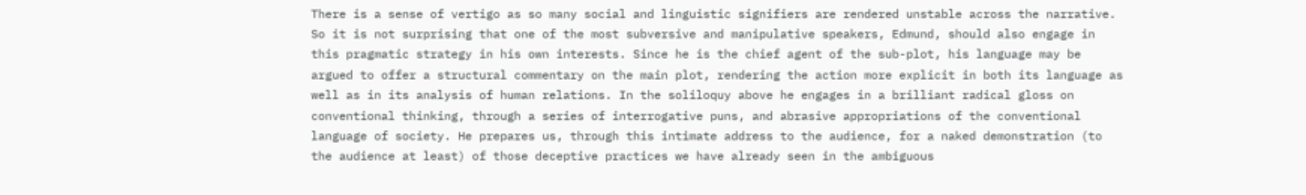There is a sense of vertigo as so many social and linguistic signifiers are rendered unstable across the narrative. So it is not surprising that one of the most subversive and manipulative speakers, Edmund, should also engage in this pragmatic strategy in his own interests. Since he is the chief agent of the sub-plot, his language may be argued to offer a structural commentary on the main plot, rendering the action more explicit in both its language as well as in its analysis of human relations. In the soliloquy above he engages in a brilliant radical gloss on conventional thinking, through a series of interrogative puns, and abrasive appropriations of the conventional language of society. He prepares us, through this intimate address to the audience, for a naked demonstration (to the audience at least) of those deceptive practices we have already seen in the ambiguous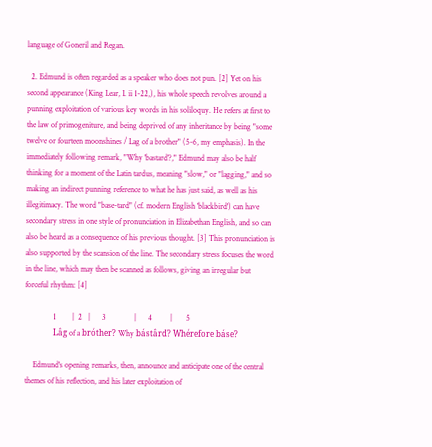language of Goneril and Regan.

  2. Edmund is often regarded as a speaker who does not pun. [2] Yet on his second appearance (King Lear, I. ii 1-22,), his whole speech revolves around a punning exploitation of various key words in his soliloquy. He refers at first to the law of primogeniture, and being deprived of any inheritance by being "some twelve or fourteen moonshines / Lag of a brother" (5-6, my emphasis). In the immediately following remark, "Why 'bastard'?," Edmund may also be half thinking for a moment of the Latin tardus, meaning "slow," or "lagging," and so making an indirect punning reference to what he has just said, as well as his illegitimacy. The word "base-tard" (cf. modern English 'blackbird') can have secondary stress in one style of pronunciation in Elizabethan English, and so can also be heard as a consequence of his previous thought. [3] This pronunciation is also supported by the scansion of the line. The secondary stress focuses the word in the line, which may then be scanned as follows, giving an irregular but forceful rhythm: [4]

              1        |  2   |      3              |      4         |       5
              Lâg of a bróther? Why bástârd? Whérefore báse?

    Edmund's opening remarks, then, announce and anticipate one of the central themes of his reflection, and his later exploitation of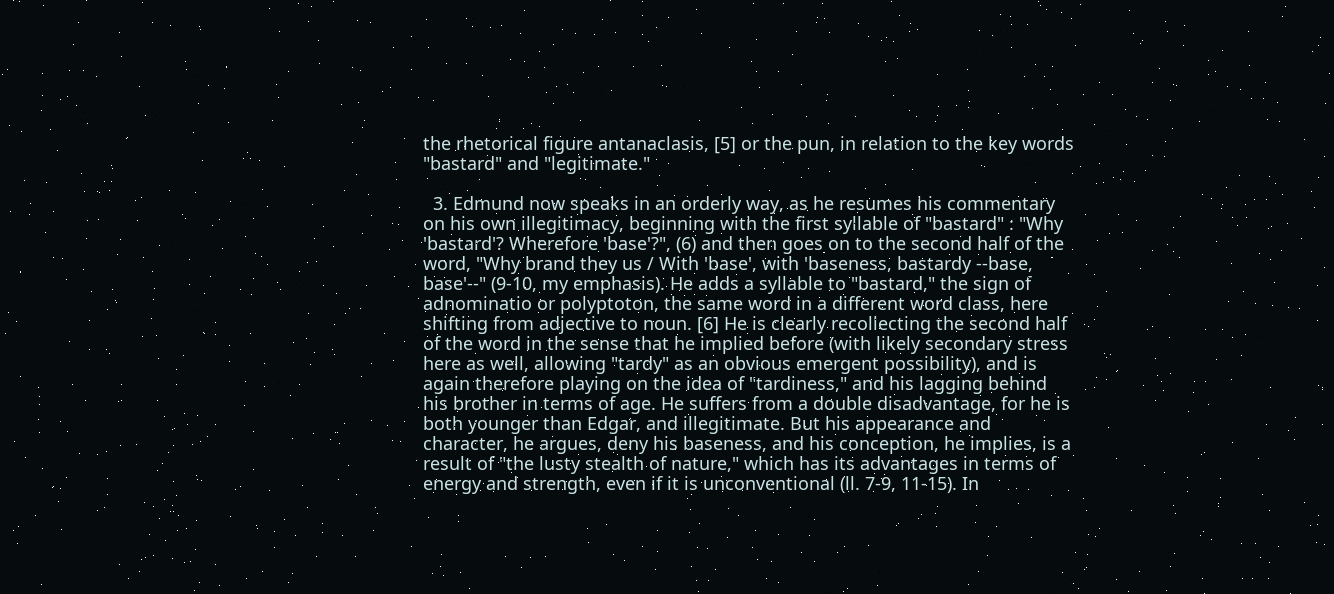the rhetorical figure antanaclasis, [5] or the pun, in relation to the key words "bastard" and "legitimate."

  3. Edmund now speaks in an orderly way, as he resumes his commentary on his own illegitimacy, beginning with the first syllable of "bastard" : "Why 'bastard'? Wherefore 'base'?", (6) and then goes on to the second half of the word, "Why brand they us / With 'base', with 'baseness, bastardy --base, base'--" (9-10, my emphasis). He adds a syllable to "bastard," the sign of adnominatio or polyptoton, the same word in a different word class, here shifting from adjective to noun. [6] He is clearly recollecting the second half of the word in the sense that he implied before (with likely secondary stress here as well, allowing "tardy" as an obvious emergent possibility), and is again therefore playing on the idea of "tardiness," and his lagging behind his brother in terms of age. He suffers from a double disadvantage, for he is both younger than Edgar, and illegitimate. But his appearance and character, he argues, deny his baseness, and his conception, he implies, is a result of "the lusty stealth of nature," which has its advantages in terms of energy and strength, even if it is unconventional (ll. 7-9, 11-15). In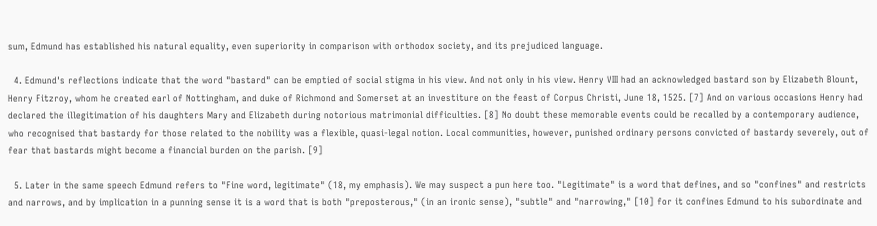sum, Edmund has established his natural equality, even superiority in comparison with orthodox society, and its prejudiced language.

  4. Edmund's reflections indicate that the word "bastard" can be emptied of social stigma in his view. And not only in his view. Henry VIII had an acknowledged bastard son by Elizabeth Blount, Henry Fitzroy, whom he created earl of Nottingham, and duke of Richmond and Somerset at an investiture on the feast of Corpus Christi, June 18, 1525. [7] And on various occasions Henry had declared the illegitimation of his daughters Mary and Elizabeth during notorious matrimonial difficulties. [8] No doubt these memorable events could be recalled by a contemporary audience, who recognised that bastardy for those related to the nobility was a flexible, quasi-legal notion. Local communities, however, punished ordinary persons convicted of bastardy severely, out of fear that bastards might become a financial burden on the parish. [9]

  5. Later in the same speech Edmund refers to "Fine word, legitimate" (18, my emphasis). We may suspect a pun here too. "Legitimate" is a word that defines, and so "confines" and restricts and narrows, and by implication in a punning sense it is a word that is both "preposterous," (in an ironic sense), "subtle" and "narrowing," [10] for it confines Edmund to his subordinate and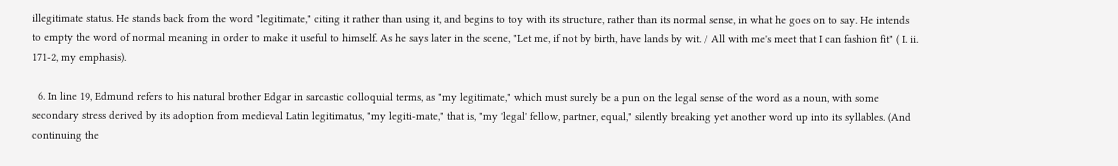illegitimate status. He stands back from the word "legitimate," citing it rather than using it, and begins to toy with its structure, rather than its normal sense, in what he goes on to say. He intends to empty the word of normal meaning in order to make it useful to himself. As he says later in the scene, "Let me, if not by birth, have lands by wit. / All with me's meet that I can fashion fit" ( I. ii. 171-2, my emphasis).

  6. In line 19, Edmund refers to his natural brother Edgar in sarcastic colloquial terms, as "my legitimate," which must surely be a pun on the legal sense of the word as a noun, with some secondary stress derived by its adoption from medieval Latin legitimatus, "my legiti-mate," that is, "my 'legal' fellow, partner, equal," silently breaking yet another word up into its syllables. (And continuing the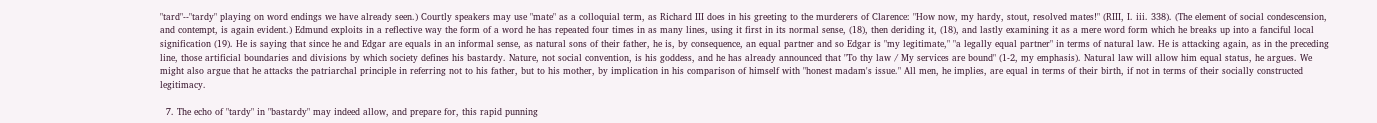"tard"--"tardy" playing on word endings we have already seen.) Courtly speakers may use "mate" as a colloquial term, as Richard III does in his greeting to the murderers of Clarence: "How now, my hardy, stout, resolved mates!" (RIII, I. iii. 338). (The element of social condescension, and contempt, is again evident.) Edmund exploits in a reflective way the form of a word he has repeated four times in as many lines, using it first in its normal sense, (18), then deriding it, (18), and lastly examining it as a mere word form which he breaks up into a fanciful local signification (19). He is saying that since he and Edgar are equals in an informal sense, as natural sons of their father, he is, by consequence, an equal partner and so Edgar is "my legitimate," "a legally equal partner" in terms of natural law. He is attacking again, as in the preceding line, those artificial boundaries and divisions by which society defines his bastardy. Nature, not social convention, is his goddess, and he has already announced that "To thy law / My services are bound" (1-2, my emphasis). Natural law will allow him equal status, he argues. We might also argue that he attacks the patriarchal principle in referring not to his father, but to his mother, by implication in his comparison of himself with "honest madam's issue." All men, he implies, are equal in terms of their birth, if not in terms of their socially constructed legitimacy.

  7. The echo of "tardy" in "bastardy" may indeed allow, and prepare for, this rapid punning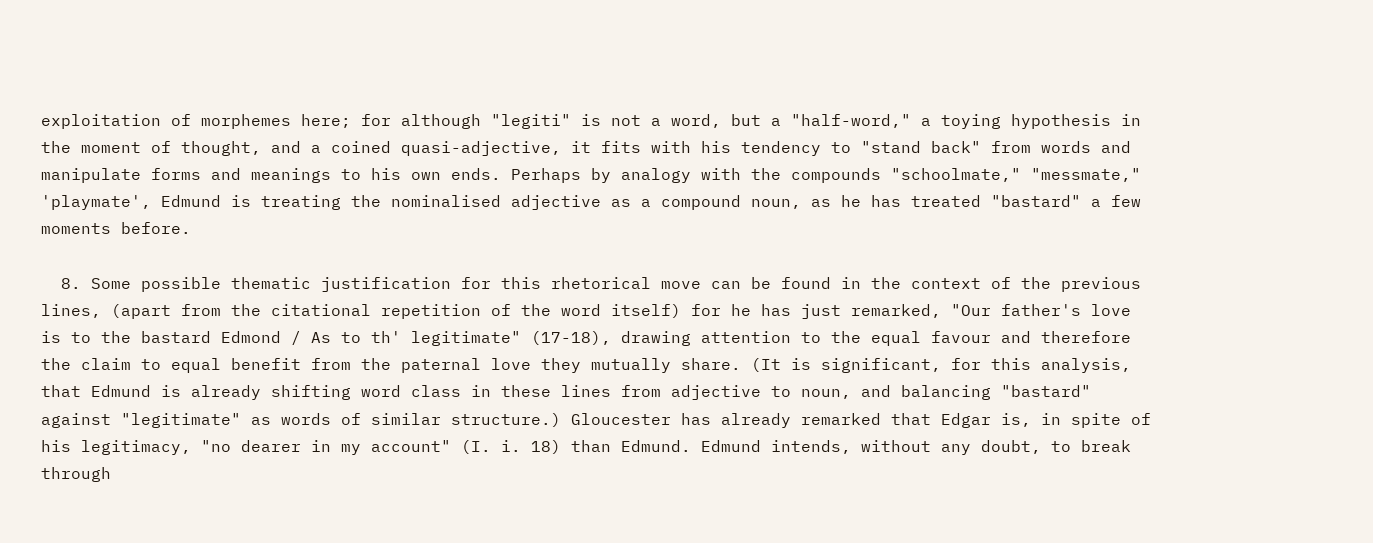exploitation of morphemes here; for although "legiti" is not a word, but a "half-word," a toying hypothesis in the moment of thought, and a coined quasi-adjective, it fits with his tendency to "stand back" from words and manipulate forms and meanings to his own ends. Perhaps by analogy with the compounds "schoolmate," "messmate," 'playmate', Edmund is treating the nominalised adjective as a compound noun, as he has treated "bastard" a few moments before.

  8. Some possible thematic justification for this rhetorical move can be found in the context of the previous lines, (apart from the citational repetition of the word itself) for he has just remarked, "Our father's love is to the bastard Edmond / As to th' legitimate" (17-18), drawing attention to the equal favour and therefore the claim to equal benefit from the paternal love they mutually share. (It is significant, for this analysis, that Edmund is already shifting word class in these lines from adjective to noun, and balancing "bastard" against "legitimate" as words of similar structure.) Gloucester has already remarked that Edgar is, in spite of his legitimacy, "no dearer in my account" (I. i. 18) than Edmund. Edmund intends, without any doubt, to break through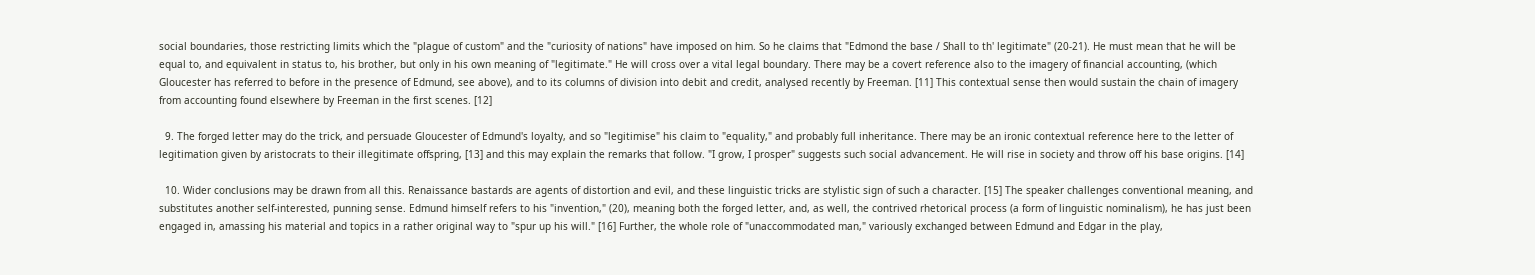social boundaries, those restricting limits which the "plague of custom" and the "curiosity of nations" have imposed on him. So he claims that "Edmond the base / Shall to th' legitimate" (20-21). He must mean that he will be equal to, and equivalent in status to, his brother, but only in his own meaning of "legitimate." He will cross over a vital legal boundary. There may be a covert reference also to the imagery of financial accounting, (which Gloucester has referred to before in the presence of Edmund, see above), and to its columns of division into debit and credit, analysed recently by Freeman. [11] This contextual sense then would sustain the chain of imagery from accounting found elsewhere by Freeman in the first scenes. [12]

  9. The forged letter may do the trick, and persuade Gloucester of Edmund's loyalty, and so "legitimise" his claim to "equality," and probably full inheritance. There may be an ironic contextual reference here to the letter of legitimation given by aristocrats to their illegitimate offspring, [13] and this may explain the remarks that follow. "I grow, I prosper" suggests such social advancement. He will rise in society and throw off his base origins. [14]

  10. Wider conclusions may be drawn from all this. Renaissance bastards are agents of distortion and evil, and these linguistic tricks are stylistic sign of such a character. [15] The speaker challenges conventional meaning, and substitutes another self-interested, punning sense. Edmund himself refers to his "invention," (20), meaning both the forged letter, and, as well, the contrived rhetorical process (a form of linguistic nominalism), he has just been engaged in, amassing his material and topics in a rather original way to "spur up his will." [16] Further, the whole role of "unaccommodated man," variously exchanged between Edmund and Edgar in the play,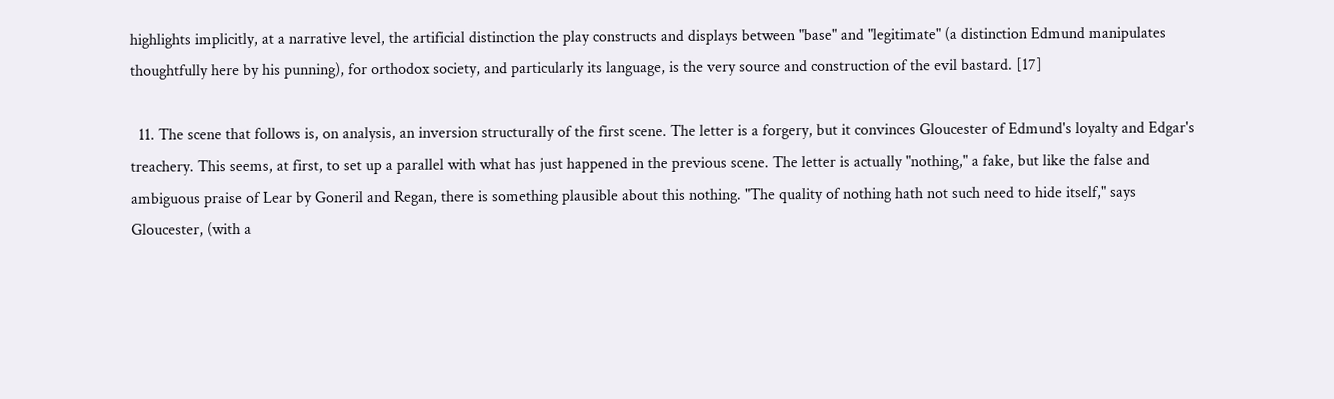highlights implicitly, at a narrative level, the artificial distinction the play constructs and displays between "base" and "legitimate" (a distinction Edmund manipulates thoughtfully here by his punning), for orthodox society, and particularly its language, is the very source and construction of the evil bastard. [17]

  11. The scene that follows is, on analysis, an inversion structurally of the first scene. The letter is a forgery, but it convinces Gloucester of Edmund's loyalty and Edgar's treachery. This seems, at first, to set up a parallel with what has just happened in the previous scene. The letter is actually "nothing," a fake, but like the false and ambiguous praise of Lear by Goneril and Regan, there is something plausible about this nothing. "The quality of nothing hath not such need to hide itself," says Gloucester, (with a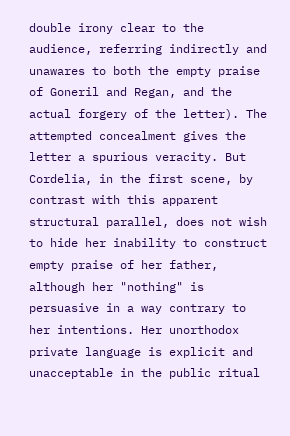double irony clear to the audience, referring indirectly and unawares to both the empty praise of Goneril and Regan, and the actual forgery of the letter). The attempted concealment gives the letter a spurious veracity. But Cordelia, in the first scene, by contrast with this apparent structural parallel, does not wish to hide her inability to construct empty praise of her father, although her "nothing" is persuasive in a way contrary to her intentions. Her unorthodox private language is explicit and unacceptable in the public ritual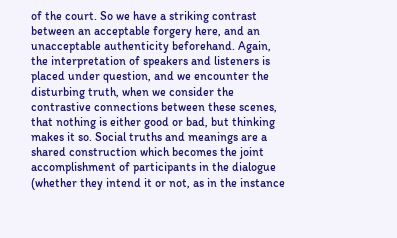of the court. So we have a striking contrast between an acceptable forgery here, and an unacceptable authenticity beforehand. Again, the interpretation of speakers and listeners is placed under question, and we encounter the disturbing truth, when we consider the contrastive connections between these scenes, that nothing is either good or bad, but thinking makes it so. Social truths and meanings are a shared construction which becomes the joint accomplishment of participants in the dialogue (whether they intend it or not, as in the instance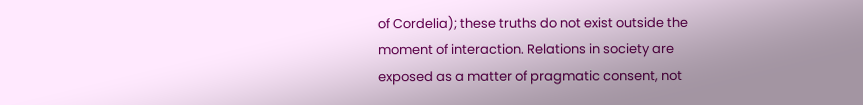of Cordelia); these truths do not exist outside the moment of interaction. Relations in society are exposed as a matter of pragmatic consent, not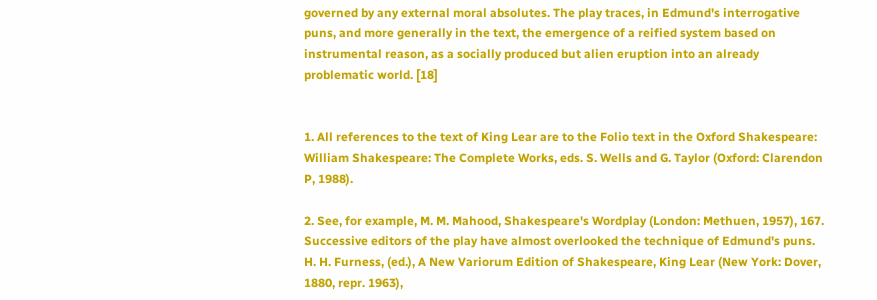governed by any external moral absolutes. The play traces, in Edmund's interrogative puns, and more generally in the text, the emergence of a reified system based on instrumental reason, as a socially produced but alien eruption into an already problematic world. [18]


1. All references to the text of King Lear are to the Folio text in the Oxford Shakespeare: William Shakespeare: The Complete Works, eds. S. Wells and G. Taylor (Oxford: Clarendon P, 1988).

2. See, for example, M. M. Mahood, Shakespeare's Wordplay (London: Methuen, 1957), 167. Successive editors of the play have almost overlooked the technique of Edmund's puns. H. H. Furness, (ed.), A New Variorum Edition of Shakespeare, King Lear (New York: Dover, 1880, repr. 1963),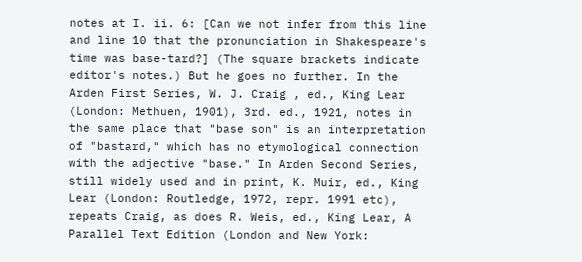notes at I. ii. 6: [Can we not infer from this line and line 10 that the pronunciation in Shakespeare's time was base-tard?] (The square brackets indicate editor's notes.) But he goes no further. In the Arden First Series, W. J. Craig , ed., King Lear (London: Methuen, 1901), 3rd. ed., 1921, notes in the same place that "base son" is an interpretation of "bastard," which has no etymological connection with the adjective "base." In Arden Second Series, still widely used and in print, K. Muir, ed., King Lear (London: Routledge, 1972, repr. 1991 etc), repeats Craig, as does R. Weis, ed., King Lear, A Parallel Text Edition (London and New York: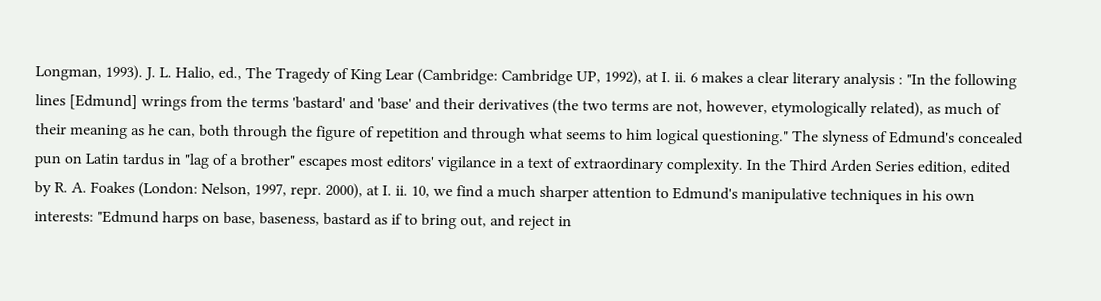Longman, 1993). J. L. Halio, ed., The Tragedy of King Lear (Cambridge: Cambridge UP, 1992), at I. ii. 6 makes a clear literary analysis : "In the following lines [Edmund] wrings from the terms 'bastard' and 'base' and their derivatives (the two terms are not, however, etymologically related), as much of their meaning as he can, both through the figure of repetition and through what seems to him logical questioning." The slyness of Edmund's concealed pun on Latin tardus in "lag of a brother" escapes most editors' vigilance in a text of extraordinary complexity. In the Third Arden Series edition, edited by R. A. Foakes (London: Nelson, 1997, repr. 2000), at I. ii. 10, we find a much sharper attention to Edmund's manipulative techniques in his own interests: "Edmund harps on base, baseness, bastard as if to bring out, and reject in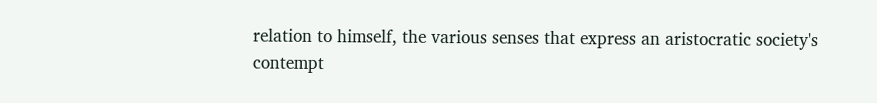relation to himself, the various senses that express an aristocratic society's contempt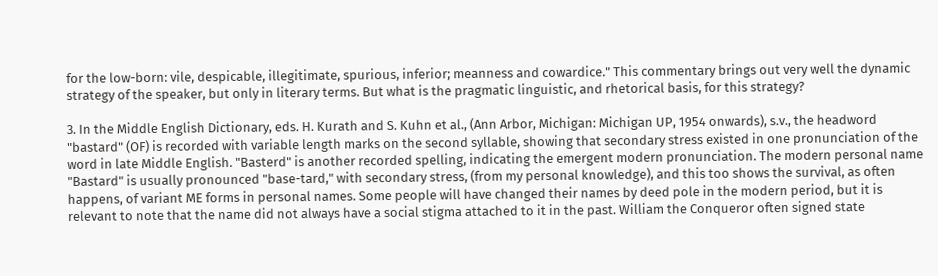for the low-born: vile, despicable, illegitimate, spurious, inferior; meanness and cowardice." This commentary brings out very well the dynamic strategy of the speaker, but only in literary terms. But what is the pragmatic linguistic, and rhetorical basis, for this strategy?

3. In the Middle English Dictionary, eds. H. Kurath and S. Kuhn et al., (Ann Arbor, Michigan: Michigan UP, 1954 onwards), s.v., the headword "bastard" (OF) is recorded with variable length marks on the second syllable, showing that secondary stress existed in one pronunciation of the word in late Middle English. "Basterd" is another recorded spelling, indicating the emergent modern pronunciation. The modern personal name "Bastard" is usually pronounced "base-tard," with secondary stress, (from my personal knowledge), and this too shows the survival, as often happens, of variant ME forms in personal names. Some people will have changed their names by deed pole in the modern period, but it is relevant to note that the name did not always have a social stigma attached to it in the past. William the Conqueror often signed state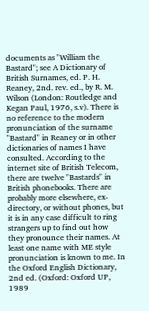documents as "William the Bastard"; see A Dictionary of British Surnames, ed. P. H. Reaney, 2nd. rev. ed., by R. M. Wilson (London: Routledge and Kegan Paul, 1976, s.v). There is no reference to the modern pronunciation of the surname "Bastard" in Reaney or in other dictionaries of names I have consulted. According to the internet site of British Telecom, there are twelve "Bastards" in British phonebooks. There are probably more elsewhere, ex-directory, or without phones, but it is in any case difficult to ring strangers up to find out how they pronounce their names. At least one name with ME style pronunciation is known to me. In the Oxford English Dictionary, 2nd ed. (Oxford: Oxford UP, 1989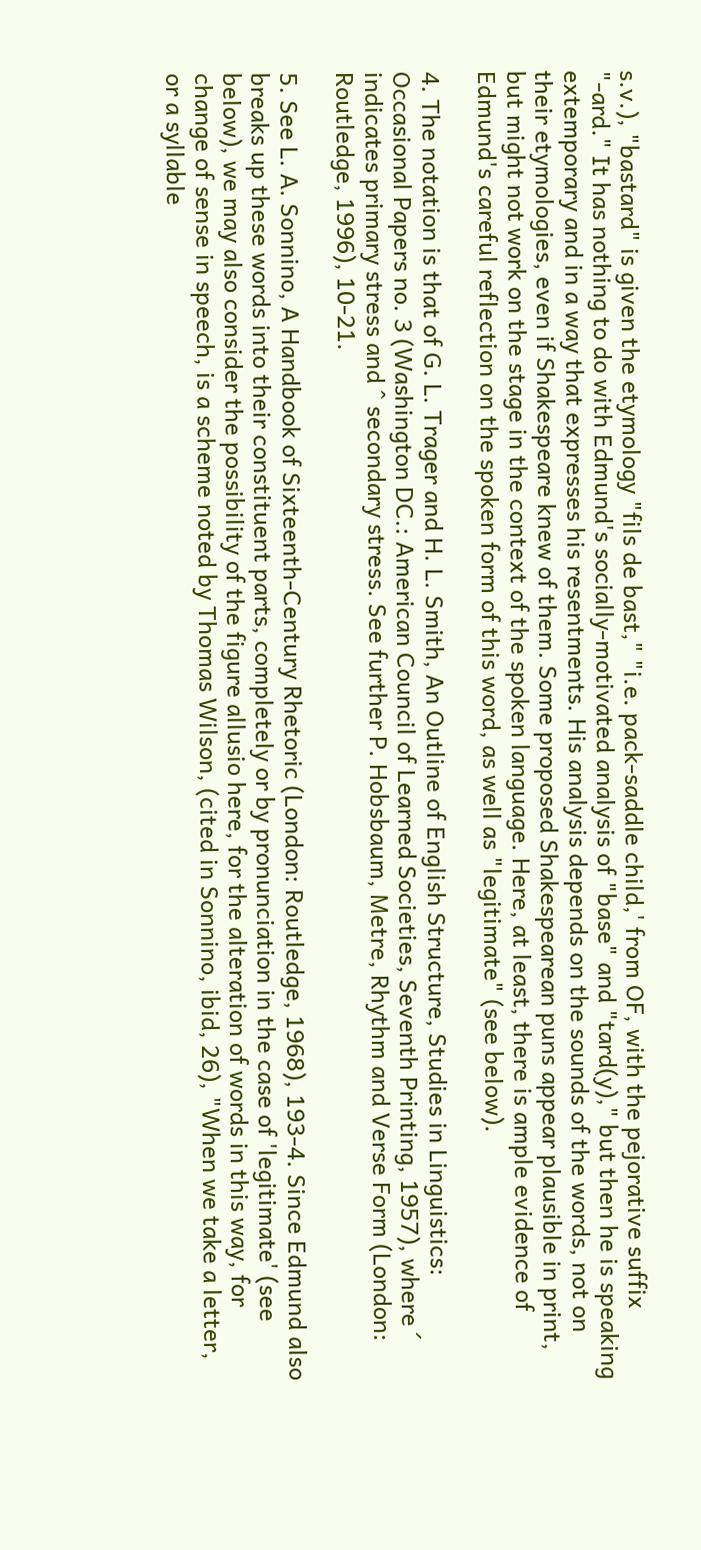s.v.), "bastard" is given the etymology "fils de bast," "i.e. pack-saddle child,' from OF, with the pejorative suffix "-ard." It has nothing to do with Edmund's socially-motivated analysis of "base" and "tard(y)," but then he is speaking extemporary and in a way that expresses his resentments. His analysis depends on the sounds of the words, not on their etymologies, even if Shakespeare knew of them. Some proposed Shakespearean puns appear plausible in print, but might not work on the stage in the context of the spoken language. Here, at least, there is ample evidence of Edmund's careful reflection on the spoken form of this word, as well as "legitimate" (see below).

4. The notation is that of G. L. Trager and H. L. Smith, An Outline of English Structure, Studies in Linguistics: Occasional Papers no. 3 (Washington DC.: American Council of Learned Societies, Seventh Printing, 1957), where ´ indicates primary stress and ˆ secondary stress. See further P. Hobsbaum, Metre, Rhythm and Verse Form (London: Routledge, 1996), 10-21.

5. See L. A. Sonnino, A Handbook of Sixteenth-Century Rhetoric (London: Routledge, 1968), 193-4. Since Edmund also breaks up these words into their constituent parts, completely or by pronunciation in the case of 'legitimate' (see below), we may also consider the possibility of the figure allusio here, for the alteration of words in this way, for change of sense in speech, is a scheme noted by Thomas Wilson, (cited in Sonnino, ibid, 26), "When we take a letter, or a syllable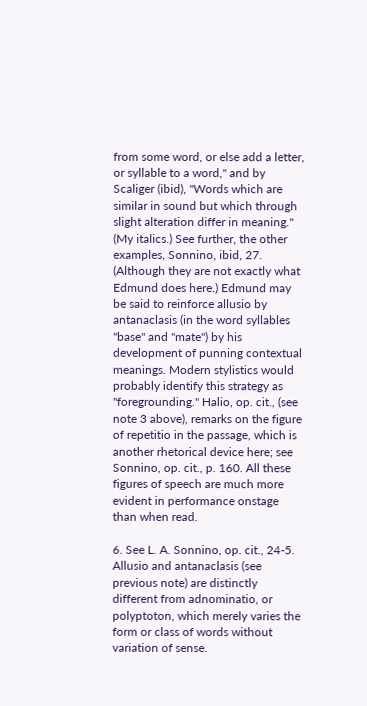from some word, or else add a letter, or syllable to a word," and by Scaliger (ibid), "Words which are similar in sound but which through slight alteration differ in meaning." (My italics.) See further, the other examples, Sonnino, ibid, 27. (Although they are not exactly what Edmund does here.) Edmund may be said to reinforce allusio by antanaclasis (in the word syllables "base" and "mate") by his development of punning contextual meanings. Modern stylistics would probably identify this strategy as "foregrounding." Halio, op. cit., (see note 3 above), remarks on the figure of repetitio in the passage, which is another rhetorical device here; see Sonnino, op. cit., p. 160. All these figures of speech are much more evident in performance onstage than when read.

6. See L. A. Sonnino, op. cit., 24-5. Allusio and antanaclasis (see previous note) are distinctly different from adnominatio, or polyptoton, which merely varies the form or class of words without variation of sense.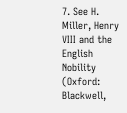7. See H. Miller, Henry VIII and the English Nobility (Oxford: Blackwell,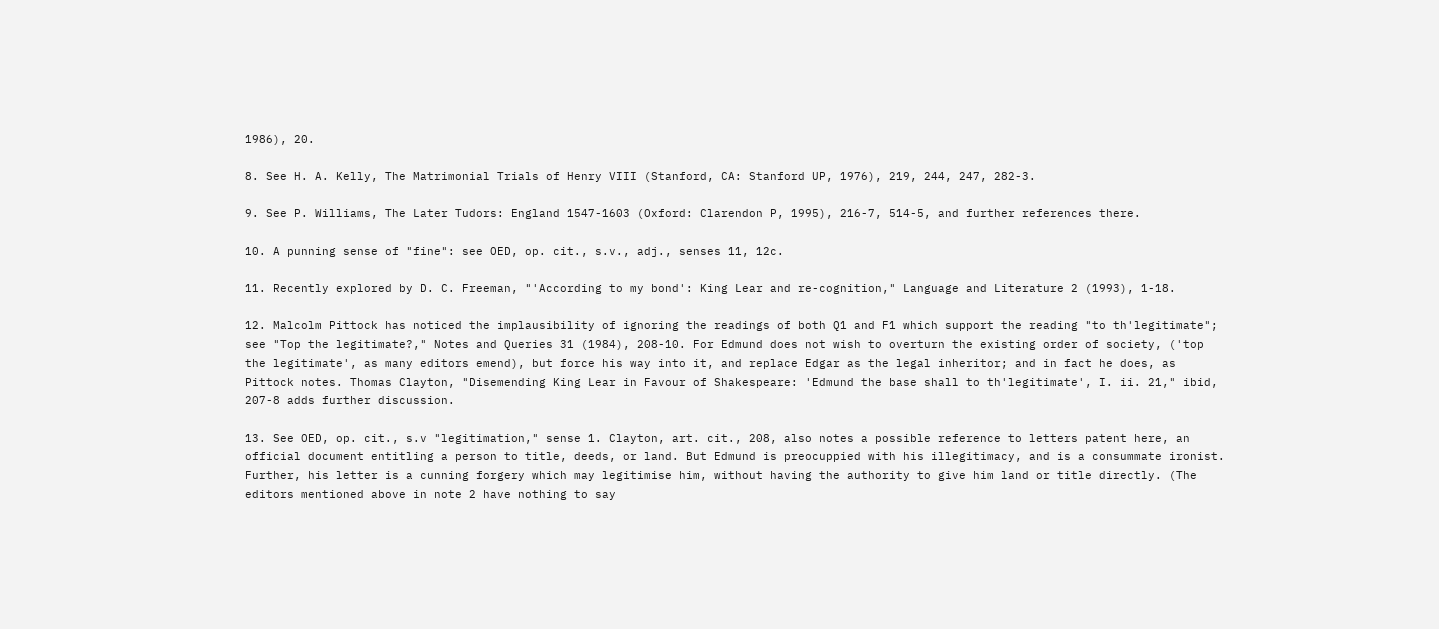1986), 20.

8. See H. A. Kelly, The Matrimonial Trials of Henry VIII (Stanford, CA: Stanford UP, 1976), 219, 244, 247, 282-3.

9. See P. Williams, The Later Tudors: England 1547-1603 (Oxford: Clarendon P, 1995), 216-7, 514-5, and further references there.

10. A punning sense of "fine": see OED, op. cit., s.v., adj., senses 11, 12c.

11. Recently explored by D. C. Freeman, "'According to my bond': King Lear and re-cognition," Language and Literature 2 (1993), 1-18.

12. Malcolm Pittock has noticed the implausibility of ignoring the readings of both Q1 and F1 which support the reading "to th'legitimate"; see "Top the legitimate?," Notes and Queries 31 (1984), 208-10. For Edmund does not wish to overturn the existing order of society, ('top the legitimate', as many editors emend), but force his way into it, and replace Edgar as the legal inheritor; and in fact he does, as Pittock notes. Thomas Clayton, "Disemending King Lear in Favour of Shakespeare: 'Edmund the base shall to th'legitimate', I. ii. 21," ibid, 207-8 adds further discussion.

13. See OED, op. cit., s.v "legitimation," sense 1. Clayton, art. cit., 208, also notes a possible reference to letters patent here, an official document entitling a person to title, deeds, or land. But Edmund is preocuppied with his illegitimacy, and is a consummate ironist. Further, his letter is a cunning forgery which may legitimise him, without having the authority to give him land or title directly. (The editors mentioned above in note 2 have nothing to say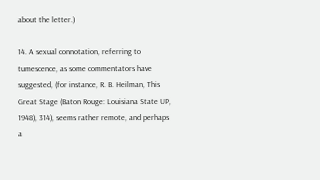about the letter.)

14. A sexual connotation, referring to tumescence, as some commentators have suggested, (for instance, R. B. Heilman, This Great Stage (Baton Rouge: Louisiana State UP, 1948), 314), seems rather remote, and perhaps a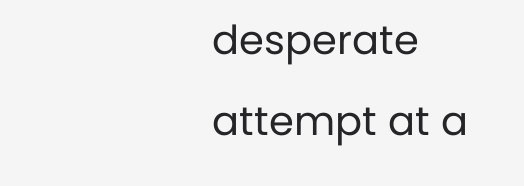desperate attempt at a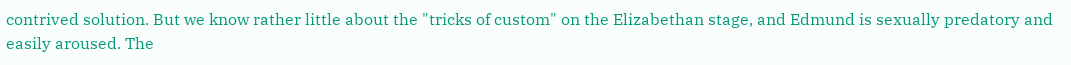contrived solution. But we know rather little about the "tricks of custom" on the Elizabethan stage, and Edmund is sexually predatory and easily aroused. The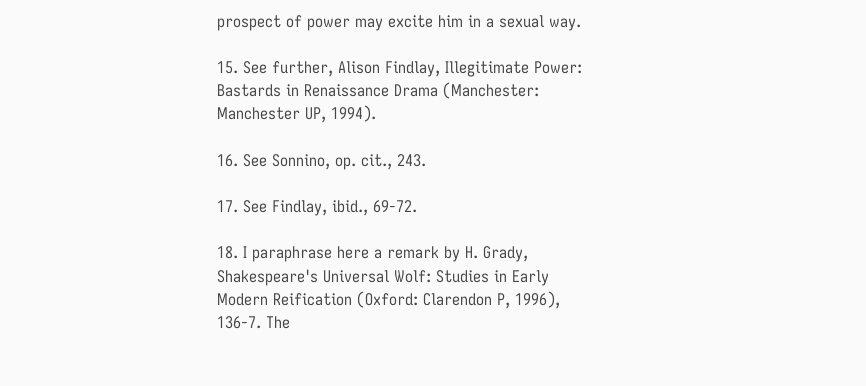prospect of power may excite him in a sexual way.

15. See further, Alison Findlay, Illegitimate Power: Bastards in Renaissance Drama (Manchester: Manchester UP, 1994).

16. See Sonnino, op. cit., 243.

17. See Findlay, ibid., 69-72.

18. I paraphrase here a remark by H. Grady, Shakespeare's Universal Wolf: Studies in Early Modern Reification (Oxford: Clarendon P, 1996), 136-7. The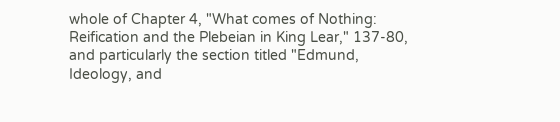whole of Chapter 4, "What comes of Nothing: Reification and the Plebeian in King Lear," 137-80, and particularly the section titled "Edmund, Ideology, and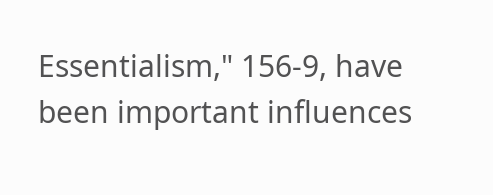Essentialism," 156-9, have been important influences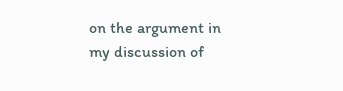on the argument in my discussion of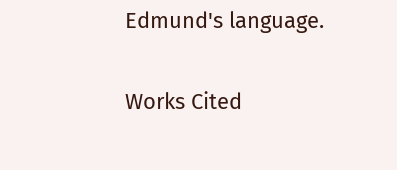Edmund's language.

Works Cited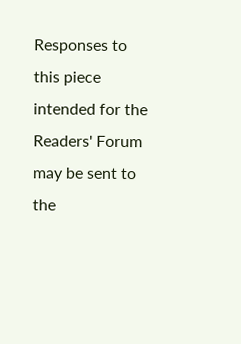Responses to this piece intended for the Readers' Forum may be sent to the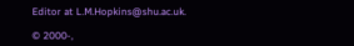Editor at L.M.Hopkins@shu.ac.uk.

© 2000-,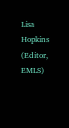Lisa Hopkins (Editor, EMLS)